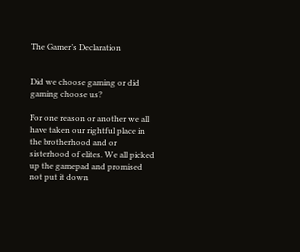The Gamer’s Declaration


Did we choose gaming or did gaming choose us?

For one reason or another we all have taken our rightful place in the brotherhood and or sisterhood of elites. We all picked up the gamepad and promised not put it down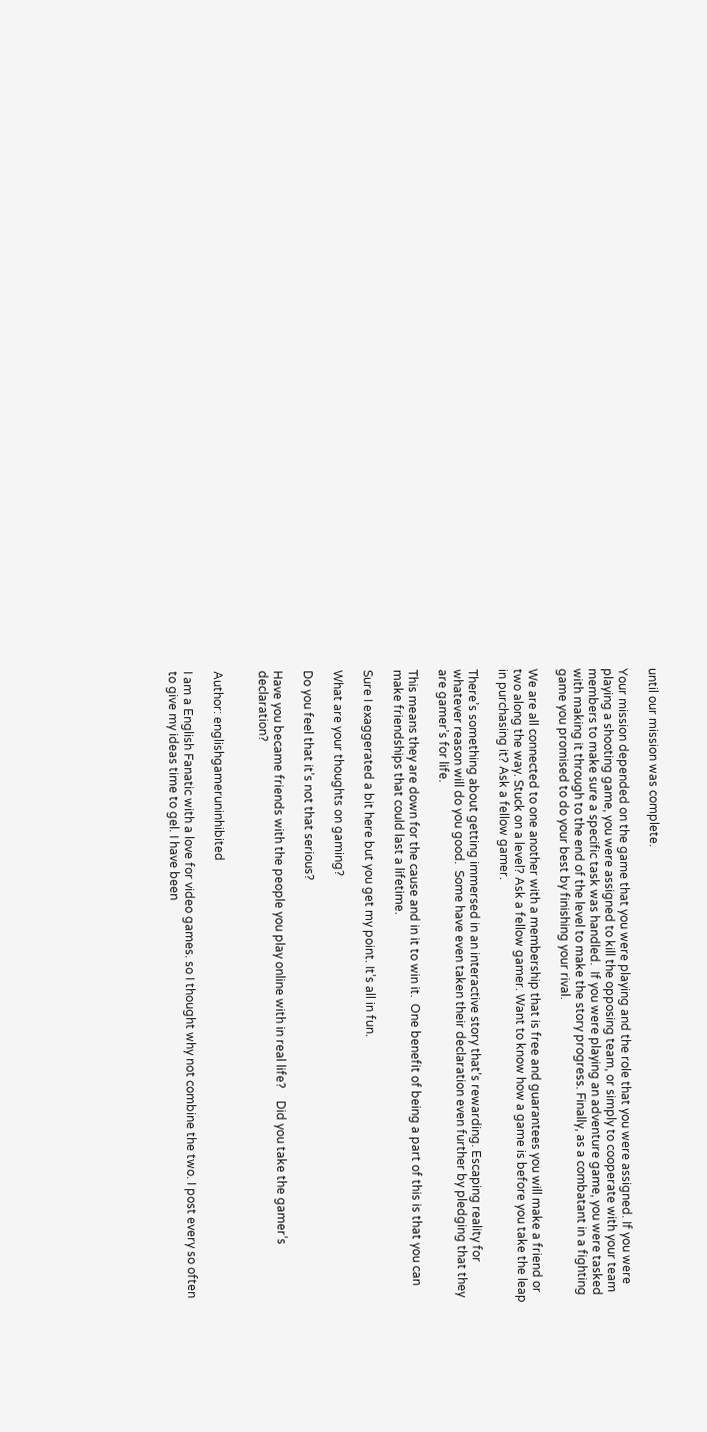until our mission was complete.

Your mission depended on the game that you were playing and the role that you were assigned. If you were playing a shooting game, you were assigned to kill the opposing team, or simply to cooperate with your team members to make sure a specific task was handled.  If you were playing an adventure game, you were tasked with making it through to the end of the level to make the story progress. Finally, as a combatant in a fighting game you promised to do your best by finishing your rival.

We are all connected to one another with a membership that is free and guarantees you will make a friend or two along the way. Stuck on a level? Ask a fellow gamer. Want to know how a game is before you take the leap in purchasing it? Ask a fellow gamer.

There’s something about getting immersed in an interactive story that’s rewarding. Escaping reality for whatever reason will do you good.  Some have even taken their declaration even further by pledging that they are gamer’s for life.

This means they are down for the cause and in it to win it.  One benefit of being a part of this is that you can make friendships that could last a lifetime.

Sure I exaggerated a bit here but you get my point. It’s all in fun.

What are your thoughts on gaming?

Do you feel that it’s not that serious?

Have you became friends with the people you play online with in real life?    Did you take the gamer’s declaration?


Author: englishgameruninhibited

I am a English Fanatic with a love for video games. so I thought why not combine the two. I post every so often to give my ideas time to gel. I have been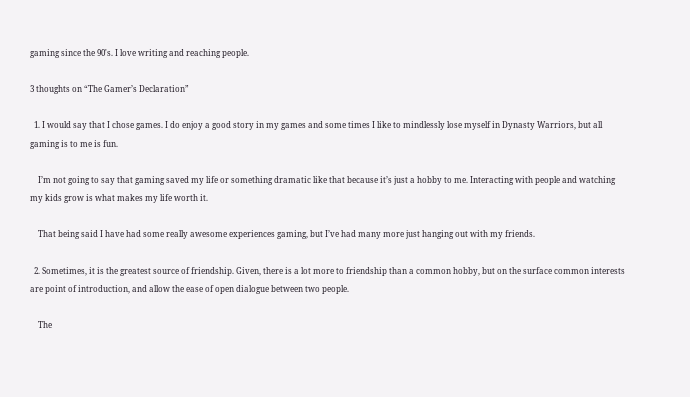gaming since the 90's. I love writing and reaching people.

3 thoughts on “The Gamer’s Declaration”

  1. I would say that I chose games. I do enjoy a good story in my games and some times I like to mindlessly lose myself in Dynasty Warriors, but all gaming is to me is fun.

    I’m not going to say that gaming saved my life or something dramatic like that because it’s just a hobby to me. Interacting with people and watching my kids grow is what makes my life worth it.

    That being said I have had some really awesome experiences gaming, but I’ve had many more just hanging out with my friends.

  2. Sometimes, it is the greatest source of friendship. Given, there is a lot more to friendship than a common hobby, but on the surface common interests are point of introduction, and allow the ease of open dialogue between two people.

    The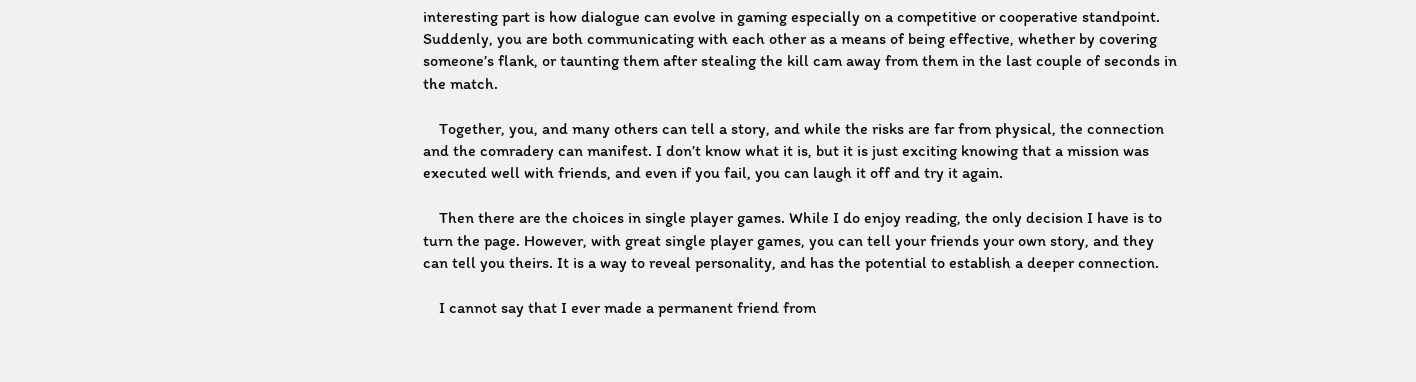interesting part is how dialogue can evolve in gaming especially on a competitive or cooperative standpoint. Suddenly, you are both communicating with each other as a means of being effective, whether by covering someone’s flank, or taunting them after stealing the kill cam away from them in the last couple of seconds in the match.

    Together, you, and many others can tell a story, and while the risks are far from physical, the connection and the comradery can manifest. I don’t know what it is, but it is just exciting knowing that a mission was executed well with friends, and even if you fail, you can laugh it off and try it again.

    Then there are the choices in single player games. While I do enjoy reading, the only decision I have is to turn the page. However, with great single player games, you can tell your friends your own story, and they can tell you theirs. It is a way to reveal personality, and has the potential to establish a deeper connection.

    I cannot say that I ever made a permanent friend from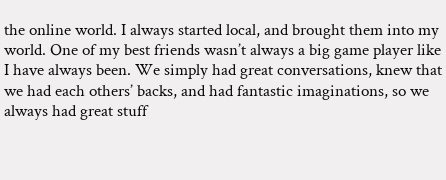the online world. I always started local, and brought them into my world. One of my best friends wasn’t always a big game player like I have always been. We simply had great conversations, knew that we had each others’ backs, and had fantastic imaginations, so we always had great stuff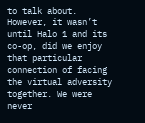to talk about. However, it wasn’t until Halo 1 and its co-op, did we enjoy that particular connection of facing the virtual adversity together. We were never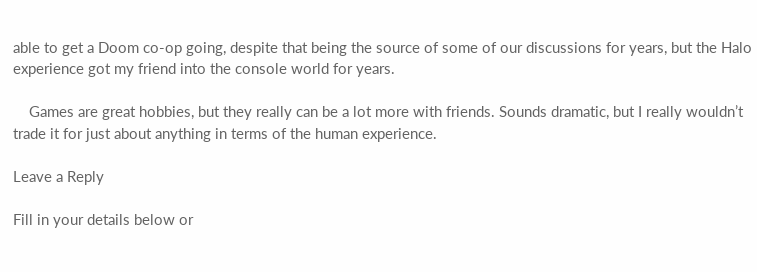able to get a Doom co-op going, despite that being the source of some of our discussions for years, but the Halo experience got my friend into the console world for years.

    Games are great hobbies, but they really can be a lot more with friends. Sounds dramatic, but I really wouldn’t trade it for just about anything in terms of the human experience.

Leave a Reply

Fill in your details below or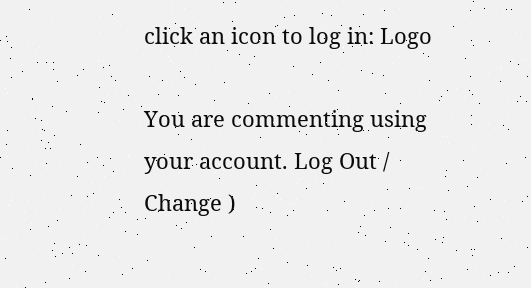click an icon to log in: Logo

You are commenting using your account. Log Out / Change )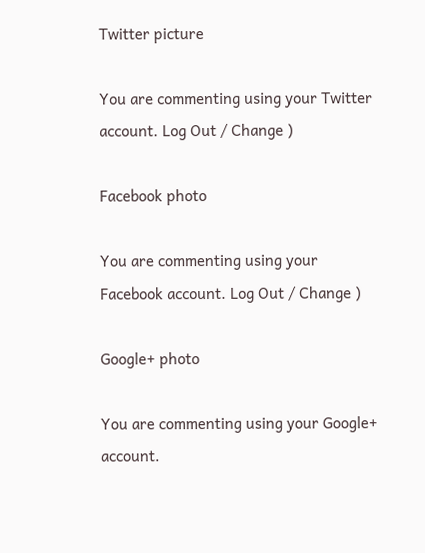Twitter picture

You are commenting using your Twitter account. Log Out / Change )

Facebook photo

You are commenting using your Facebook account. Log Out / Change )

Google+ photo

You are commenting using your Google+ account.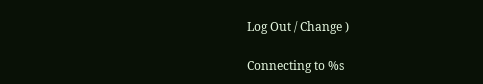Log Out / Change )

Connecting to %s